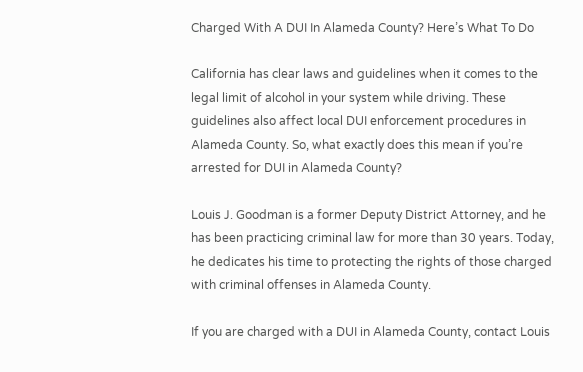Charged With A DUI In Alameda County? Here’s What To Do

California has clear laws and guidelines when it comes to the legal limit of alcohol in your system while driving. These guidelines also affect local DUI enforcement procedures in Alameda County. So, what exactly does this mean if you’re arrested for DUI in Alameda County?

Louis J. Goodman is a former Deputy District Attorney, and he has been practicing criminal law for more than 30 years. Today, he dedicates his time to protecting the rights of those charged with criminal offenses in Alameda County.

If you are charged with a DUI in Alameda County, contact Louis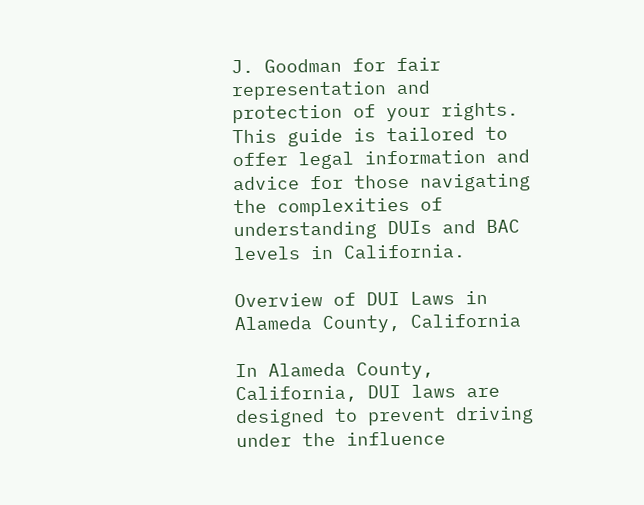J. Goodman for fair representation and protection of your rights. This guide is tailored to offer legal information and advice for those navigating the complexities of understanding DUIs and BAC levels in California.

Overview of DUI Laws in Alameda County, California

In Alameda County, California, DUI laws are designed to prevent driving under the influence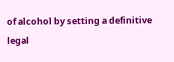of alcohol by setting a definitive legal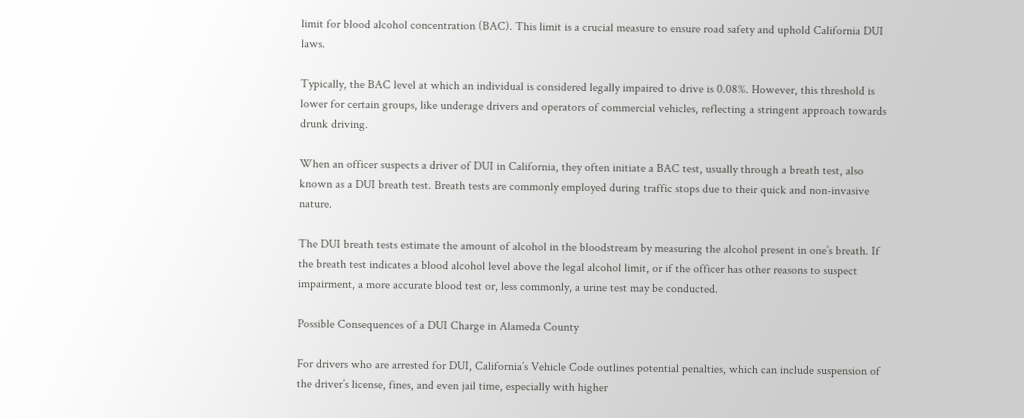limit for blood alcohol concentration (BAC). This limit is a crucial measure to ensure road safety and uphold California DUI laws.

Typically, the BAC level at which an individual is considered legally impaired to drive is 0.08%. However, this threshold is lower for certain groups, like underage drivers and operators of commercial vehicles, reflecting a stringent approach towards drunk driving.

When an officer suspects a driver of DUI in California, they often initiate a BAC test, usually through a breath test, also known as a DUI breath test. Breath tests are commonly employed during traffic stops due to their quick and non-invasive nature.

The DUI breath tests estimate the amount of alcohol in the bloodstream by measuring the alcohol present in one’s breath. If the breath test indicates a blood alcohol level above the legal alcohol limit, or if the officer has other reasons to suspect impairment, a more accurate blood test or, less commonly, a urine test may be conducted.

Possible Consequences of a DUI Charge in Alameda County

For drivers who are arrested for DUI, California’s Vehicle Code outlines potential penalties, which can include suspension of the driver’s license, fines, and even jail time, especially with higher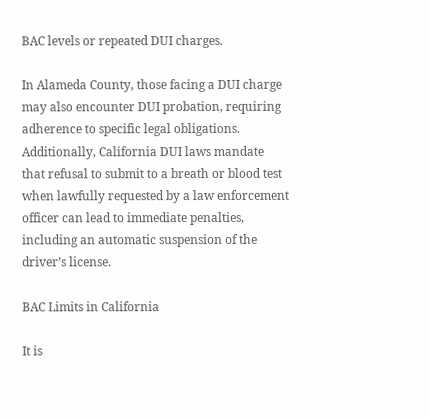BAC levels or repeated DUI charges.

In Alameda County, those facing a DUI charge may also encounter DUI probation, requiring adherence to specific legal obligations. Additionally, California DUI laws mandate that refusal to submit to a breath or blood test when lawfully requested by a law enforcement officer can lead to immediate penalties, including an automatic suspension of the driver’s license.

BAC Limits in California

It is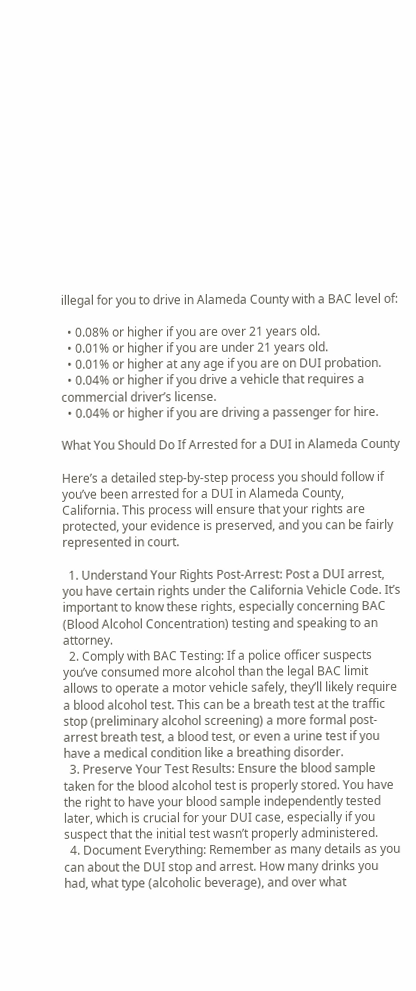illegal for you to drive in Alameda County with a BAC level of:

  • 0.08% or higher if you are over 21 years old.
  • 0.01% or higher if you are under 21 years old.
  • 0.01% or higher at any age if you are on DUI probation.
  • 0.04% or higher if you drive a vehicle that requires a commercial driver’s license.
  • 0.04% or higher if you are driving a passenger for hire.

What You Should Do If Arrested for a DUI in Alameda County

Here’s a detailed step-by-step process you should follow if you’ve been arrested for a DUI in Alameda County, California. This process will ensure that your rights are protected, your evidence is preserved, and you can be fairly represented in court.

  1. Understand Your Rights Post-Arrest: Post a DUI arrest, you have certain rights under the California Vehicle Code. It’s important to know these rights, especially concerning BAC (Blood Alcohol Concentration) testing and speaking to an attorney.
  2. Comply with BAC Testing: If a police officer suspects you’ve consumed more alcohol than the legal BAC limit allows to operate a motor vehicle safely, they’ll likely require a blood alcohol test. This can be a breath test at the traffic stop (preliminary alcohol screening) a more formal post-arrest breath test, a blood test, or even a urine test if you have a medical condition like a breathing disorder.
  3. Preserve Your Test Results: Ensure the blood sample taken for the blood alcohol test is properly stored. You have the right to have your blood sample independently tested later, which is crucial for your DUI case, especially if you suspect that the initial test wasn’t properly administered.
  4. Document Everything: Remember as many details as you can about the DUI stop and arrest. How many drinks you had, what type (alcoholic beverage), and over what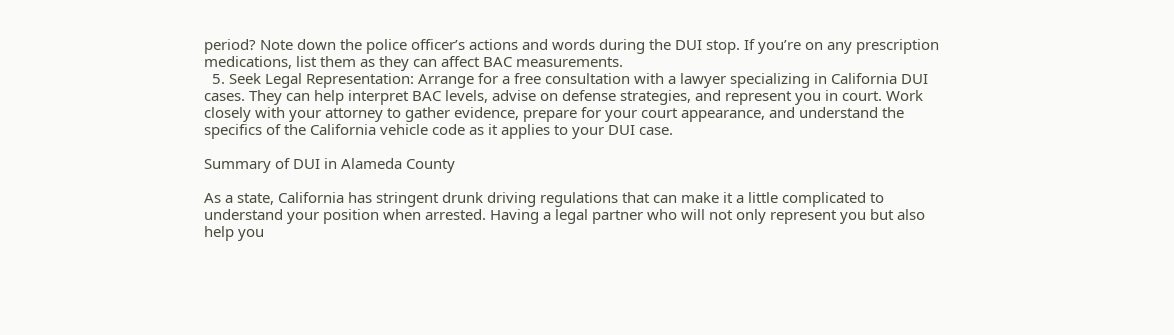period? Note down the police officer’s actions and words during the DUI stop. If you’re on any prescription medications, list them as they can affect BAC measurements.
  5. Seek Legal Representation: Arrange for a free consultation with a lawyer specializing in California DUI cases. They can help interpret BAC levels, advise on defense strategies, and represent you in court. Work closely with your attorney to gather evidence, prepare for your court appearance, and understand the specifics of the California vehicle code as it applies to your DUI case.

Summary of DUI in Alameda County

As a state, California has stringent drunk driving regulations that can make it a little complicated to understand your position when arrested. Having a legal partner who will not only represent you but also help you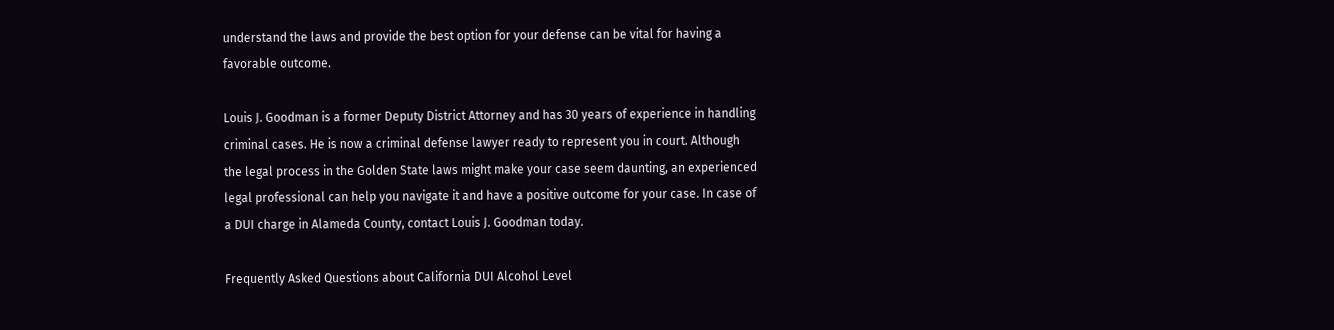understand the laws and provide the best option for your defense can be vital for having a favorable outcome.

Louis J. Goodman is a former Deputy District Attorney and has 30 years of experience in handling criminal cases. He is now a criminal defense lawyer ready to represent you in court. Although the legal process in the Golden State laws might make your case seem daunting, an experienced legal professional can help you navigate it and have a positive outcome for your case. In case of a DUI charge in Alameda County, contact Louis J. Goodman today.

Frequently Asked Questions about California DUI Alcohol Level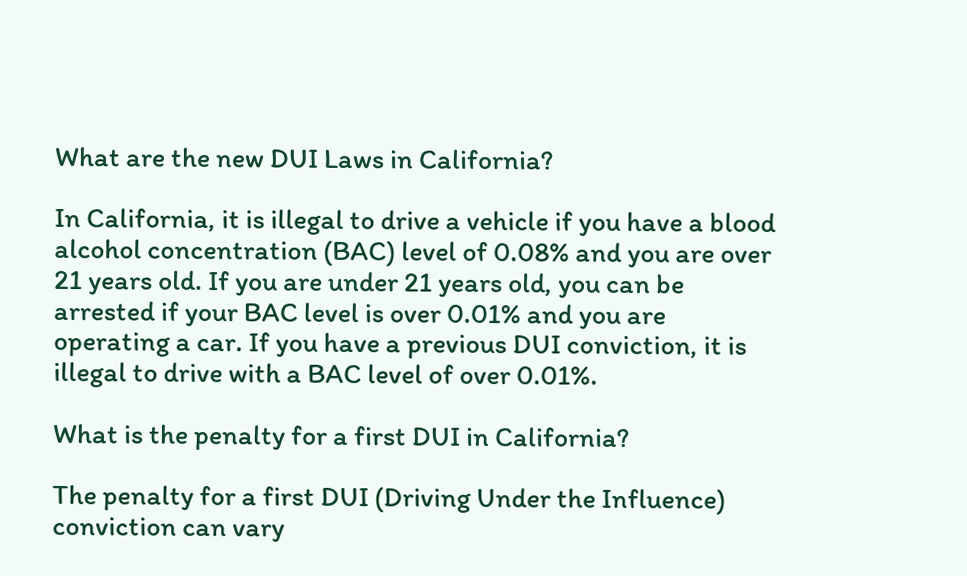What are the new DUI Laws in California?

In California, it is illegal to drive a vehicle if you have a blood alcohol concentration (BAC) level of 0.08% and you are over 21 years old. If you are under 21 years old, you can be arrested if your BAC level is over 0.01% and you are operating a car. If you have a previous DUI conviction, it is illegal to drive with a BAC level of over 0.01%.

What is the penalty for a first DUI in California?

The penalty for a first DUI (Driving Under the Influence) conviction can vary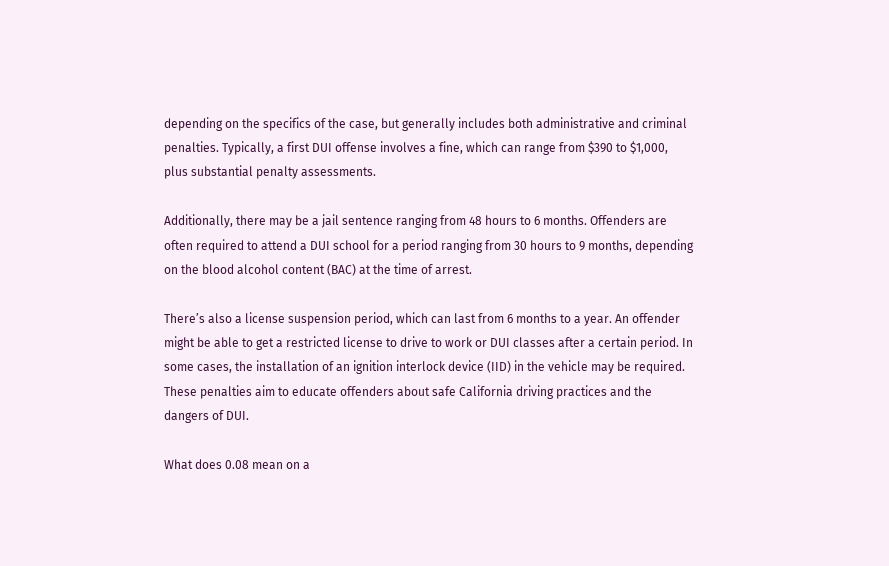depending on the specifics of the case, but generally includes both administrative and criminal penalties. Typically, a first DUI offense involves a fine, which can range from $390 to $1,000, plus substantial penalty assessments.

Additionally, there may be a jail sentence ranging from 48 hours to 6 months. Offenders are often required to attend a DUI school for a period ranging from 30 hours to 9 months, depending on the blood alcohol content (BAC) at the time of arrest.

There’s also a license suspension period, which can last from 6 months to a year. An offender might be able to get a restricted license to drive to work or DUI classes after a certain period. In some cases, the installation of an ignition interlock device (IID) in the vehicle may be required. These penalties aim to educate offenders about safe California driving practices and the dangers of DUI.

What does 0.08 mean on a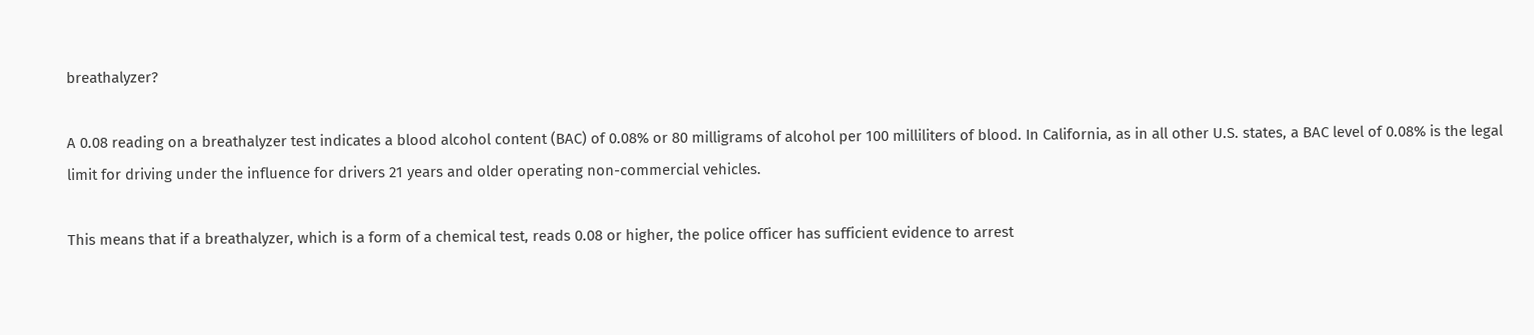breathalyzer?

A 0.08 reading on a breathalyzer test indicates a blood alcohol content (BAC) of 0.08% or 80 milligrams of alcohol per 100 milliliters of blood. In California, as in all other U.S. states, a BAC level of 0.08% is the legal limit for driving under the influence for drivers 21 years and older operating non-commercial vehicles.

This means that if a breathalyzer, which is a form of a chemical test, reads 0.08 or higher, the police officer has sufficient evidence to arrest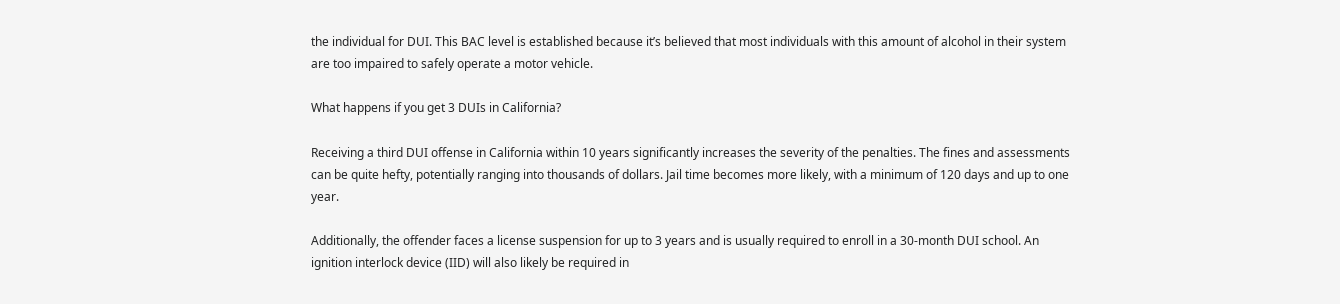the individual for DUI. This BAC level is established because it’s believed that most individuals with this amount of alcohol in their system are too impaired to safely operate a motor vehicle.

What happens if you get 3 DUIs in California?

Receiving a third DUI offense in California within 10 years significantly increases the severity of the penalties. The fines and assessments can be quite hefty, potentially ranging into thousands of dollars. Jail time becomes more likely, with a minimum of 120 days and up to one year.

Additionally, the offender faces a license suspension for up to 3 years and is usually required to enroll in a 30-month DUI school. An ignition interlock device (IID) will also likely be required in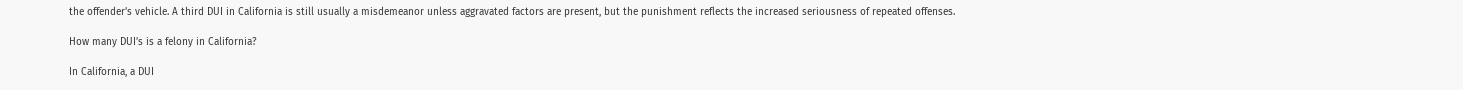the offender’s vehicle. A third DUI in California is still usually a misdemeanor unless aggravated factors are present, but the punishment reflects the increased seriousness of repeated offenses.

How many DUI’s is a felony in California?

In California, a DUI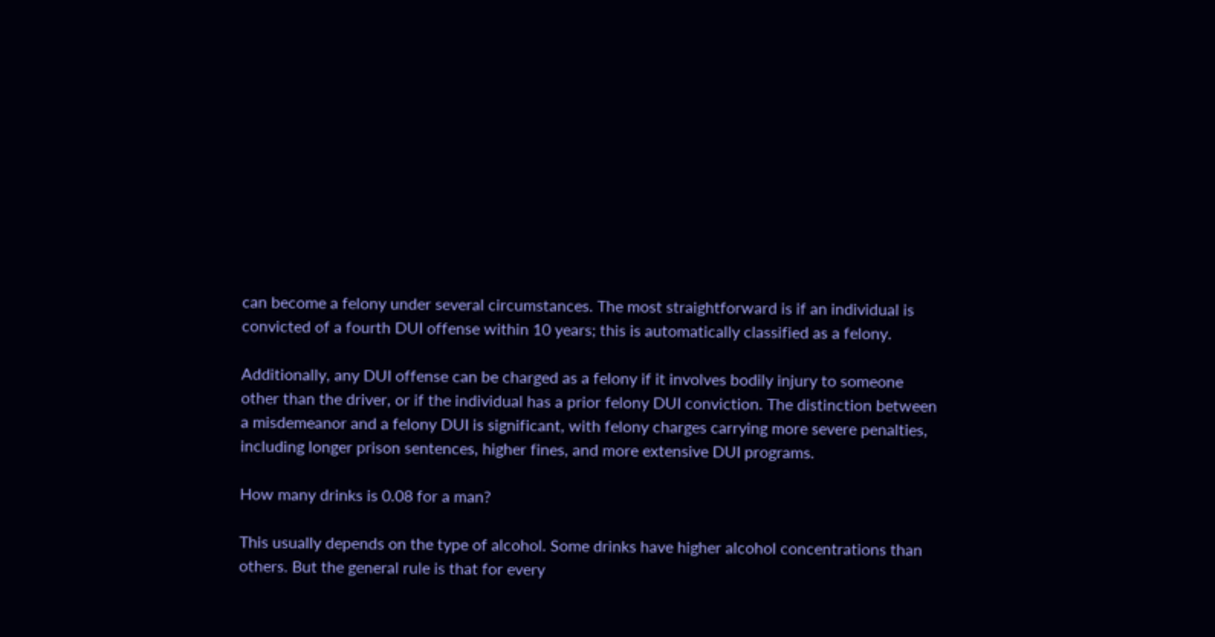can become a felony under several circumstances. The most straightforward is if an individual is convicted of a fourth DUI offense within 10 years; this is automatically classified as a felony.

Additionally, any DUI offense can be charged as a felony if it involves bodily injury to someone other than the driver, or if the individual has a prior felony DUI conviction. The distinction between a misdemeanor and a felony DUI is significant, with felony charges carrying more severe penalties, including longer prison sentences, higher fines, and more extensive DUI programs.

How many drinks is 0.08 for a man?

This usually depends on the type of alcohol. Some drinks have higher alcohol concentrations than others. But the general rule is that for every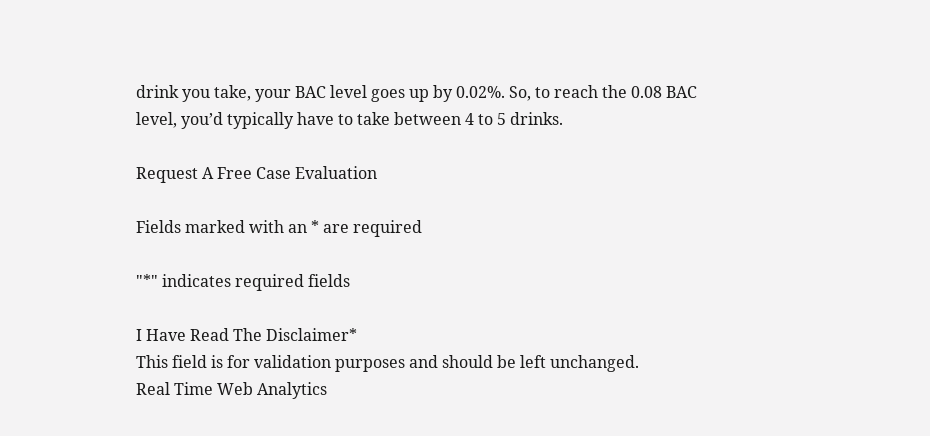drink you take, your BAC level goes up by 0.02%. So, to reach the 0.08 BAC level, you’d typically have to take between 4 to 5 drinks.

Request A Free Case Evaluation

Fields marked with an * are required

"*" indicates required fields

I Have Read The Disclaimer*
This field is for validation purposes and should be left unchanged.
Real Time Web Analytics